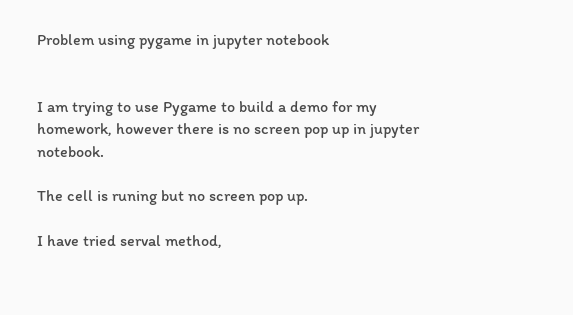Problem using pygame in jupyter notebook


I am trying to use Pygame to build a demo for my homework, however there is no screen pop up in jupyter notebook.

The cell is runing but no screen pop up.

I have tried serval method,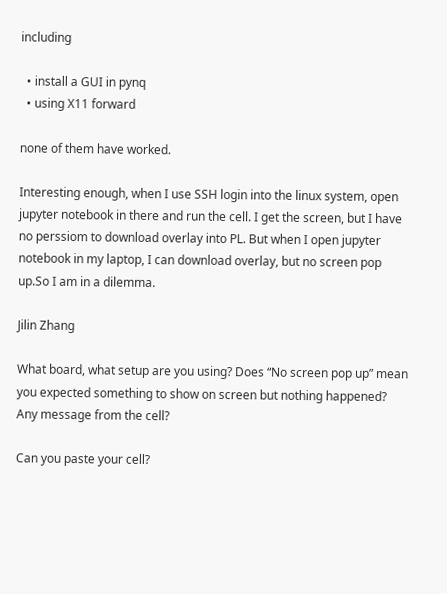including

  • install a GUI in pynq
  • using X11 forward

none of them have worked.

Interesting enough, when I use SSH login into the linux system, open jupyter notebook in there and run the cell. I get the screen, but I have no perssiom to download overlay into PL. But when I open jupyter notebook in my laptop, I can download overlay, but no screen pop up.So I am in a dilemma.

Jilin Zhang

What board, what setup are you using? Does “No screen pop up” mean you expected something to show on screen but nothing happened? Any message from the cell?

Can you paste your cell?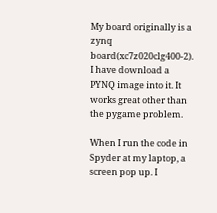My board originally is a zynq board(xc7z020clg400-2). I have download a PYNQ image into it. It works great other than the pygame problem.

When I run the code in Spyder at my laptop, a screen pop up. I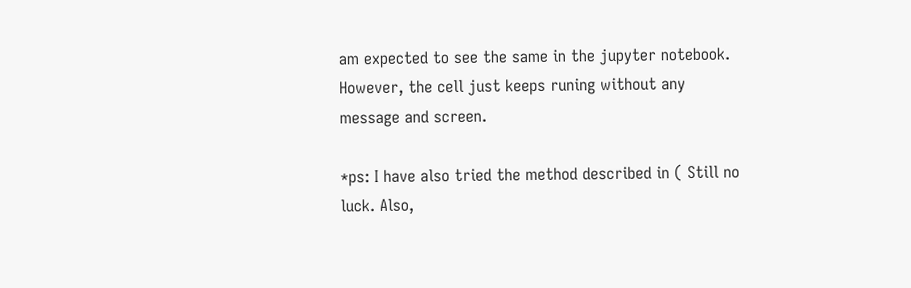am expected to see the same in the jupyter notebook. However, the cell just keeps runing without any message and screen.

*ps: I have also tried the method described in ( Still no luck. Also,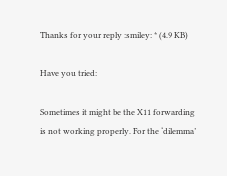Thanks for your reply :smiley: * (4.9 KB)

Have you tried:

Sometimes it might be the X11 forwarding is not working properly. For the ‘dilemma’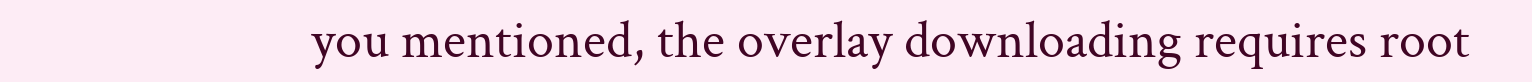you mentioned, the overlay downloading requires root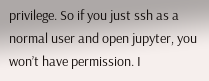privilege. So if you just ssh as a normal user and open jupyter, you won’t have permission. I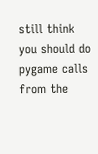still think you should do pygame calls from the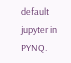default jupyter in PYNQ.